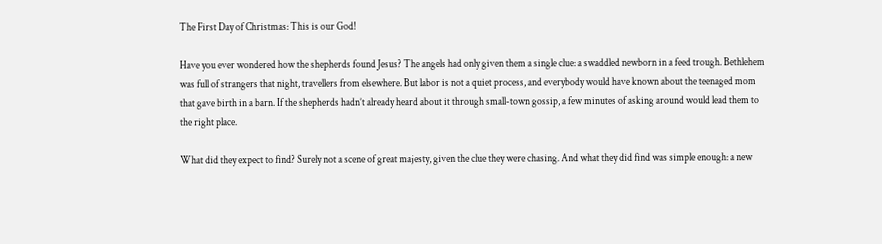The First Day of Christmas: This is our God!

Have you ever wondered how the shepherds found Jesus? The angels had only given them a single clue: a swaddled newborn in a feed trough. Bethlehem was full of strangers that night, travellers from elsewhere. But labor is not a quiet process, and everybody would have known about the teenaged mom that gave birth in a barn. If the shepherds hadn’t already heard about it through small-town gossip, a few minutes of asking around would lead them to the right place.

What did they expect to find? Surely not a scene of great majesty, given the clue they were chasing. And what they did find was simple enough: a new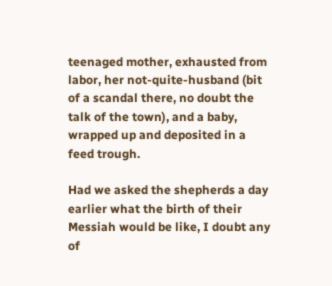teenaged mother, exhausted from labor, her not-quite-husband (bit of a scandal there, no doubt the talk of the town), and a baby, wrapped up and deposited in a feed trough.

Had we asked the shepherds a day earlier what the birth of their Messiah would be like, I doubt any of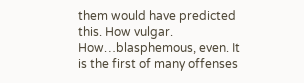them would have predicted this. How vulgar. How…blasphemous, even. It is the first of many offenses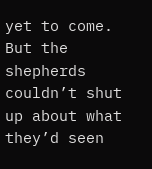yet to come. But the shepherds couldn’t shut up about what they’d seen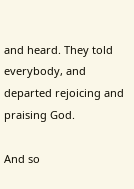and heard. They told everybody, and departed rejoicing and praising God.

And so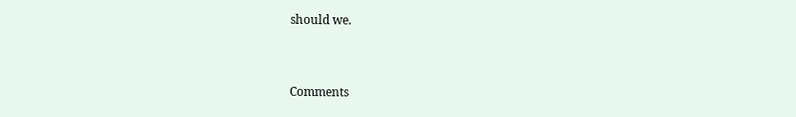should we.


Comments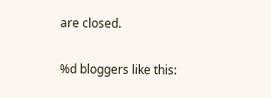are closed.

%d bloggers like this: